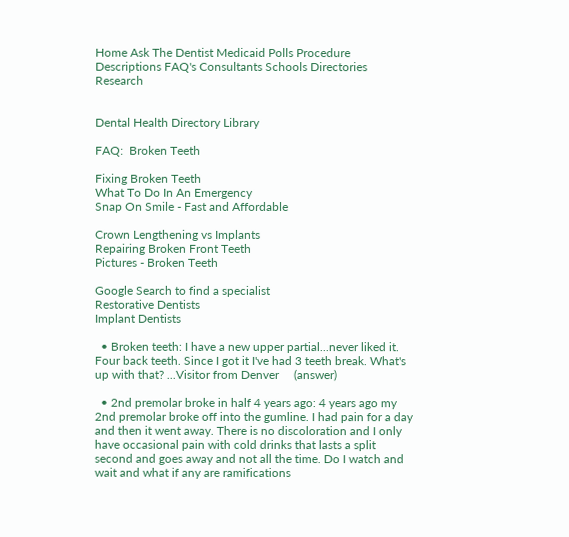Home Ask The Dentist Medicaid Polls Procedure Descriptions FAQ's Consultants Schools Directories Research


Dental Health Directory Library

FAQ:  Broken Teeth

Fixing Broken Teeth
What To Do In An Emergency
Snap On Smile - Fast and Affordable

Crown Lengthening vs Implants
Repairing Broken Front Teeth
Pictures - Broken Teeth

Google Search to find a specialist
Restorative Dentists
Implant Dentists

  • Broken teeth: I have a new upper partial...never liked it. Four back teeth. Since I got it I've had 3 teeth break. What's up with that? ...Visitor from Denver     (answer)

  • 2nd premolar broke in half 4 years ago: 4 years ago my 2nd premolar broke off into the gumline. I had pain for a day and then it went away. There is no discoloration and I only have occasional pain with cold drinks that lasts a split second and goes away and not all the time. Do I watch and wait and what if any are ramifications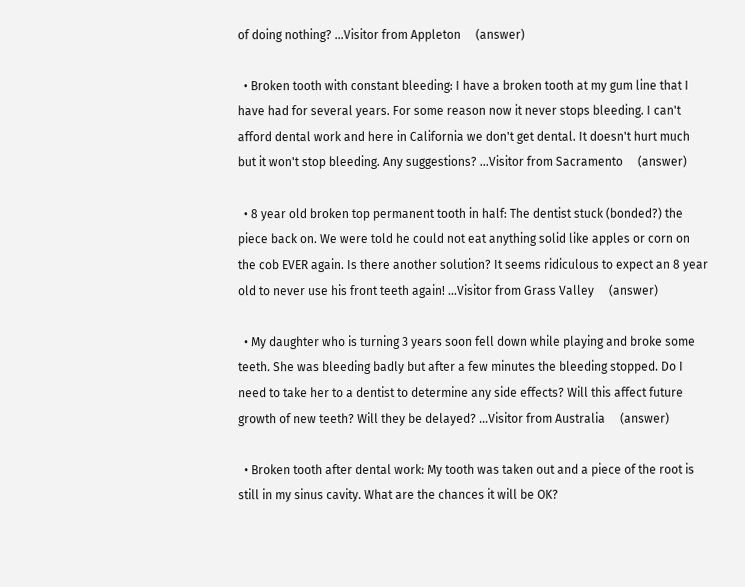of doing nothing? ...Visitor from Appleton     (answer)

  • Broken tooth with constant bleeding: I have a broken tooth at my gum line that I have had for several years. For some reason now it never stops bleeding. I can't afford dental work and here in California we don't get dental. It doesn't hurt much but it won't stop bleeding. Any suggestions? ...Visitor from Sacramento     (answer)

  • 8 year old broken top permanent tooth in half: The dentist stuck (bonded?) the piece back on. We were told he could not eat anything solid like apples or corn on the cob EVER again. Is there another solution? It seems ridiculous to expect an 8 year old to never use his front teeth again! ...Visitor from Grass Valley     (answer)

  • My daughter who is turning 3 years soon fell down while playing and broke some teeth. She was bleeding badly but after a few minutes the bleeding stopped. Do I need to take her to a dentist to determine any side effects? Will this affect future growth of new teeth? Will they be delayed? ...Visitor from Australia     (answer)

  • Broken tooth after dental work: My tooth was taken out and a piece of the root is still in my sinus cavity. What are the chances it will be OK?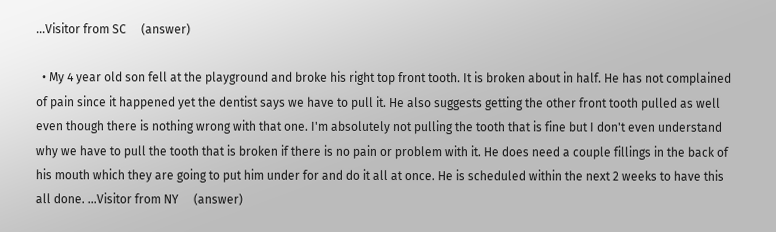...Visitor from SC     (answer)

  • My 4 year old son fell at the playground and broke his right top front tooth. It is broken about in half. He has not complained of pain since it happened yet the dentist says we have to pull it. He also suggests getting the other front tooth pulled as well even though there is nothing wrong with that one. I'm absolutely not pulling the tooth that is fine but I don't even understand why we have to pull the tooth that is broken if there is no pain or problem with it. He does need a couple fillings in the back of his mouth which they are going to put him under for and do it all at once. He is scheduled within the next 2 weeks to have this all done. ...Visitor from NY     (answer)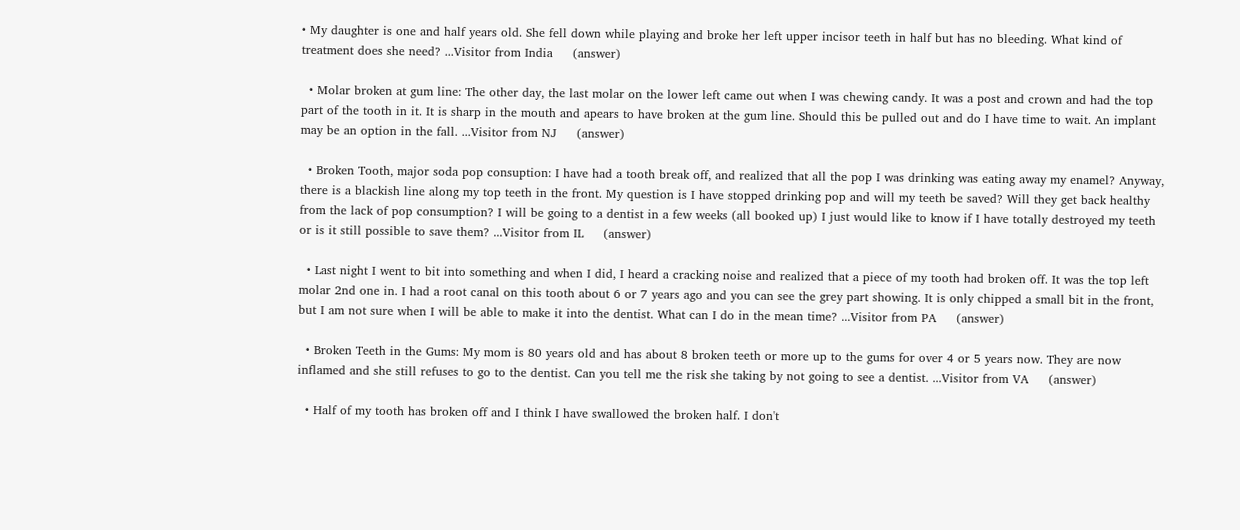• My daughter is one and half years old. She fell down while playing and broke her left upper incisor teeth in half but has no bleeding. What kind of treatment does she need? ...Visitor from India     (answer)

  • Molar broken at gum line: The other day, the last molar on the lower left came out when I was chewing candy. It was a post and crown and had the top part of the tooth in it. It is sharp in the mouth and apears to have broken at the gum line. Should this be pulled out and do I have time to wait. An implant may be an option in the fall. ...Visitor from NJ     (answer)

  • Broken Tooth, major soda pop consuption: I have had a tooth break off, and realized that all the pop I was drinking was eating away my enamel? Anyway, there is a blackish line along my top teeth in the front. My question is I have stopped drinking pop and will my teeth be saved? Will they get back healthy from the lack of pop consumption? I will be going to a dentist in a few weeks (all booked up) I just would like to know if I have totally destroyed my teeth or is it still possible to save them? ...Visitor from IL     (answer)

  • Last night I went to bit into something and when I did, I heard a cracking noise and realized that a piece of my tooth had broken off. It was the top left molar 2nd one in. I had a root canal on this tooth about 6 or 7 years ago and you can see the grey part showing. It is only chipped a small bit in the front, but I am not sure when I will be able to make it into the dentist. What can I do in the mean time? ...Visitor from PA     (answer)

  • Broken Teeth in the Gums: My mom is 80 years old and has about 8 broken teeth or more up to the gums for over 4 or 5 years now. They are now inflamed and she still refuses to go to the dentist. Can you tell me the risk she taking by not going to see a dentist. ...Visitor from VA     (answer)

  • Half of my tooth has broken off and I think I have swallowed the broken half. I don't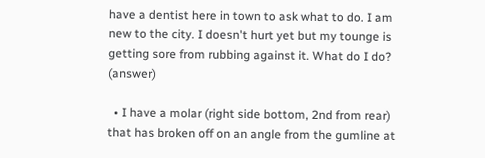have a dentist here in town to ask what to do. I am new to the city. I doesn't hurt yet but my tounge is getting sore from rubbing against it. What do I do?     (answer)

  • I have a molar (right side bottom, 2nd from rear) that has broken off on an angle from the gumline at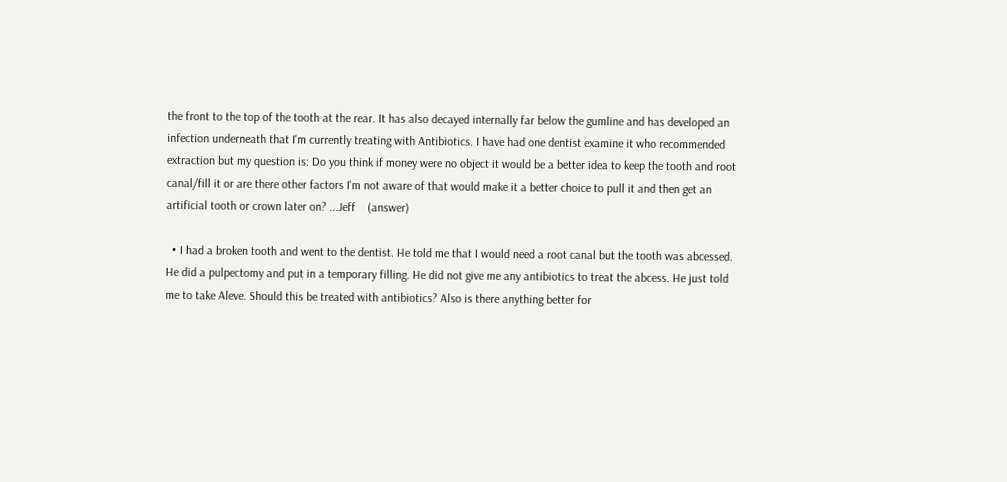the front to the top of the tooth at the rear. It has also decayed internally far below the gumline and has developed an infection underneath that I'm currently treating with Antibiotics. I have had one dentist examine it who recommended extraction but my question is: Do you think if money were no object it would be a better idea to keep the tooth and root canal/fill it or are there other factors I'm not aware of that would make it a better choice to pull it and then get an artificial tooth or crown later on? ...Jeff    (answer)

  • I had a broken tooth and went to the dentist. He told me that I would need a root canal but the tooth was abcessed. He did a pulpectomy and put in a temporary filling. He did not give me any antibiotics to treat the abcess. He just told me to take Aleve. Should this be treated with antibiotics? Also is there anything better for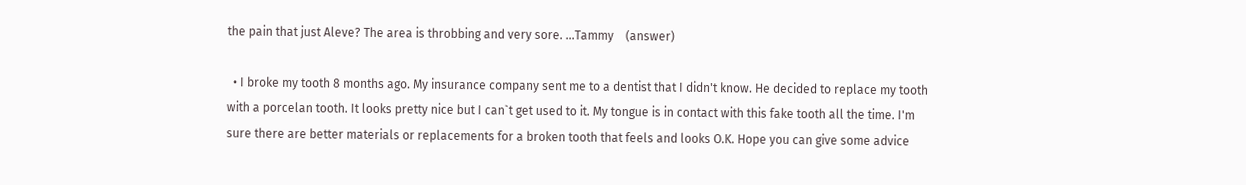the pain that just Aleve? The area is throbbing and very sore. ...Tammy    (answer)

  • I broke my tooth 8 months ago. My insurance company sent me to a dentist that I didn't know. He decided to replace my tooth with a porcelan tooth. It looks pretty nice but I can`t get used to it. My tongue is in contact with this fake tooth all the time. I'm sure there are better materials or replacements for a broken tooth that feels and looks O.K. Hope you can give some advice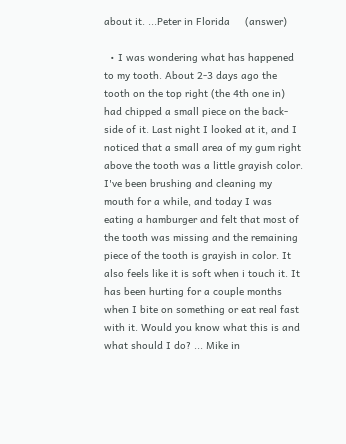about it. ...Peter in Florida     (answer)

  • I was wondering what has happened to my tooth. About 2-3 days ago the tooth on the top right (the 4th one in) had chipped a small piece on the back-side of it. Last night I looked at it, and I noticed that a small area of my gum right above the tooth was a little grayish color. I've been brushing and cleaning my mouth for a while, and today I was eating a hamburger and felt that most of the tooth was missing and the remaining piece of the tooth is grayish in color. It also feels like it is soft when i touch it. It has been hurting for a couple months when I bite on something or eat real fast with it. Would you know what this is and what should I do? ... Mike in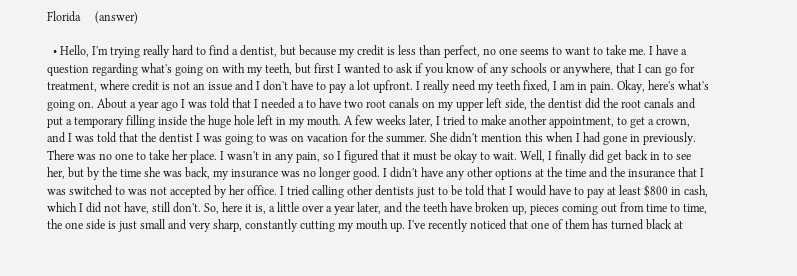Florida     (answer)

  • Hello, I'm trying really hard to find a dentist, but because my credit is less than perfect, no one seems to want to take me. I have a question regarding what's going on with my teeth, but first I wanted to ask if you know of any schools or anywhere, that I can go for treatment, where credit is not an issue and I don't have to pay a lot upfront. I really need my teeth fixed, I am in pain. Okay, here's what's going on. About a year ago I was told that I needed a to have two root canals on my upper left side, the dentist did the root canals and put a temporary filling inside the huge hole left in my mouth. A few weeks later, I tried to make another appointment, to get a crown, and I was told that the dentist I was going to was on vacation for the summer. She didn't mention this when I had gone in previously. There was no one to take her place. I wasn't in any pain, so I figured that it must be okay to wait. Well, I finally did get back in to see her, but by the time she was back, my insurance was no longer good. I didn't have any other options at the time and the insurance that I was switched to was not accepted by her office. I tried calling other dentists just to be told that I would have to pay at least $800 in cash, which I did not have, still don't. So, here it is, a little over a year later, and the teeth have broken up, pieces coming out from time to time, the one side is just small and very sharp, constantly cutting my mouth up. I've recently noticed that one of them has turned black at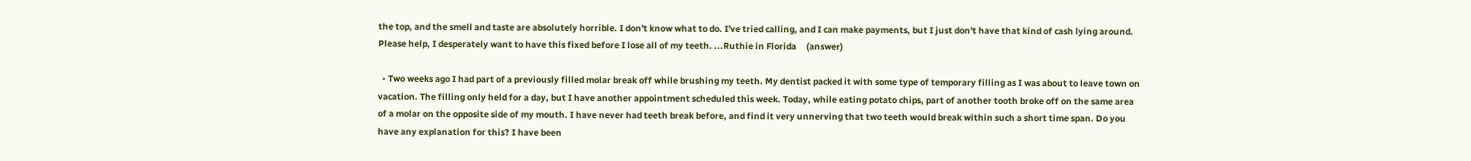the top, and the smell and taste are absolutely horrible. I don't know what to do. I've tried calling, and I can make payments, but I just don't have that kind of cash lying around. Please help, I desperately want to have this fixed before I lose all of my teeth. ...Ruthie in Florida     (answer)

  • Two weeks ago I had part of a previously filled molar break off while brushing my teeth. My dentist packed it with some type of temporary filling as I was about to leave town on vacation. The filling only held for a day, but I have another appointment scheduled this week. Today, while eating potato chips, part of another tooth broke off on the same area of a molar on the opposite side of my mouth. I have never had teeth break before, and find it very unnerving that two teeth would break within such a short time span. Do you have any explanation for this? I have been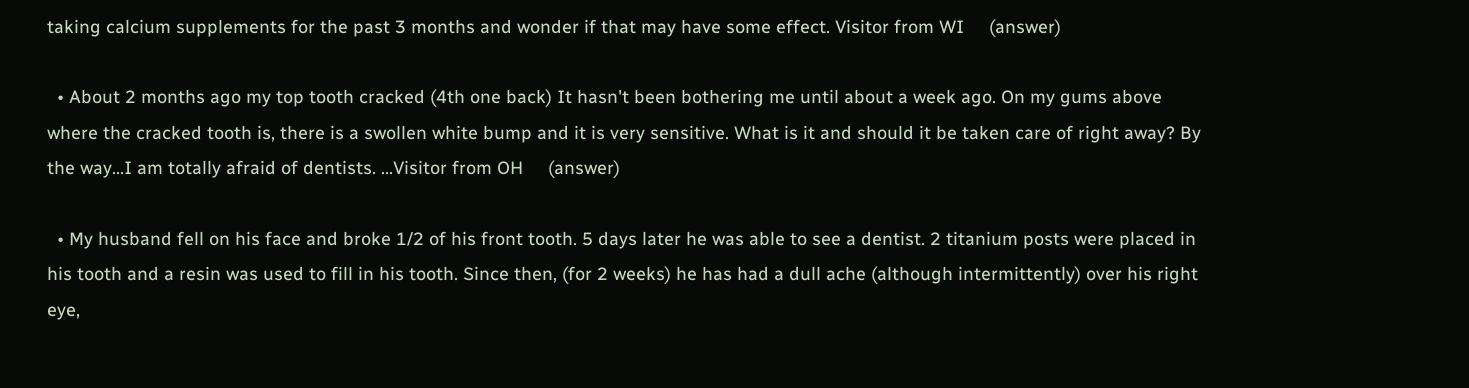taking calcium supplements for the past 3 months and wonder if that may have some effect. Visitor from WI     (answer)

  • About 2 months ago my top tooth cracked (4th one back) It hasn't been bothering me until about a week ago. On my gums above where the cracked tooth is, there is a swollen white bump and it is very sensitive. What is it and should it be taken care of right away? By the way...I am totally afraid of dentists. ...Visitor from OH     (answer)

  • My husband fell on his face and broke 1/2 of his front tooth. 5 days later he was able to see a dentist. 2 titanium posts were placed in his tooth and a resin was used to fill in his tooth. Since then, (for 2 weeks) he has had a dull ache (although intermittently) over his right eye,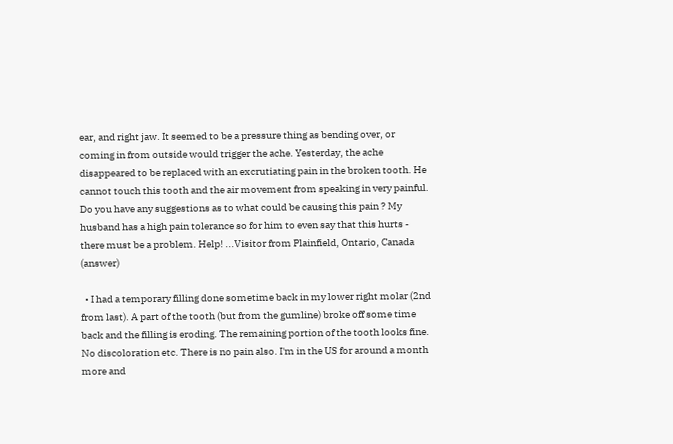ear, and right jaw. It seemed to be a pressure thing as bending over, or coming in from outside would trigger the ache. Yesterday, the ache disappeared to be replaced with an excrutiating pain in the broken tooth. He cannot touch this tooth and the air movement from speaking in very painful. Do you have any suggestions as to what could be causing this pain ? My husband has a high pain tolerance so for him to even say that this hurts - there must be a problem. Help! ...Visitor from Plainfield, Ontario, Canada     (answer)

  • I had a temporary filling done sometime back in my lower right molar (2nd from last). A part of the tooth (but from the gumline) broke off some time back and the filling is eroding. The remaining portion of the tooth looks fine. No discoloration etc. There is no pain also. I'm in the US for around a month more and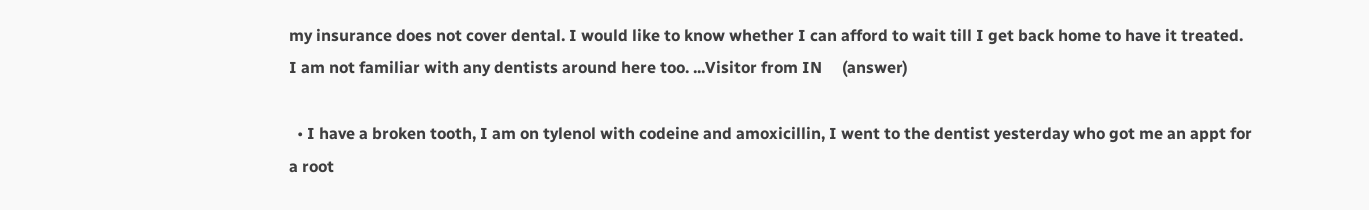my insurance does not cover dental. I would like to know whether I can afford to wait till I get back home to have it treated. I am not familiar with any dentists around here too. ...Visitor from IN     (answer)

  • I have a broken tooth, I am on tylenol with codeine and amoxicillin, I went to the dentist yesterday who got me an appt for a root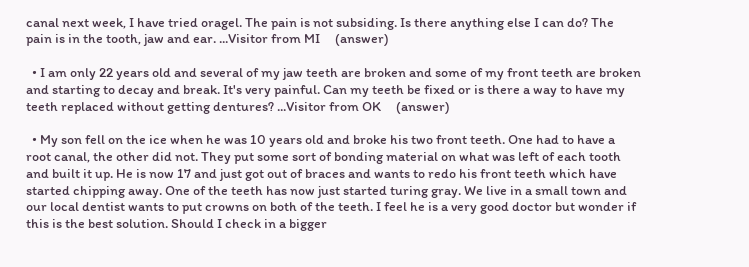canal next week, I have tried oragel. The pain is not subsiding. Is there anything else I can do? The pain is in the tooth, jaw and ear. ...Visitor from MI     (answer)

  • I am only 22 years old and several of my jaw teeth are broken and some of my front teeth are broken and starting to decay and break. It's very painful. Can my teeth be fixed or is there a way to have my teeth replaced without getting dentures? ...Visitor from OK     (answer)

  • My son fell on the ice when he was 10 years old and broke his two front teeth. One had to have a root canal, the other did not. They put some sort of bonding material on what was left of each tooth and built it up. He is now 17 and just got out of braces and wants to redo his front teeth which have started chipping away. One of the teeth has now just started turing gray. We live in a small town and our local dentist wants to put crowns on both of the teeth. I feel he is a very good doctor but wonder if this is the best solution. Should I check in a bigger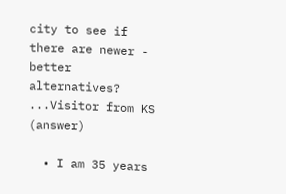city to see if there are newer - better alternatives? ...Visitor from KS     (answer)

  • I am 35 years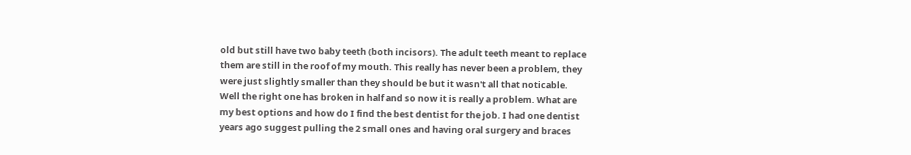old but still have two baby teeth (both incisors). The adult teeth meant to replace them are still in the roof of my mouth. This really has never been a problem, they were just slightly smaller than they should be but it wasn't all that noticable. Well the right one has broken in half and so now it is really a problem. What are my best options and how do I find the best dentist for the job. I had one dentist years ago suggest pulling the 2 small ones and having oral surgery and braces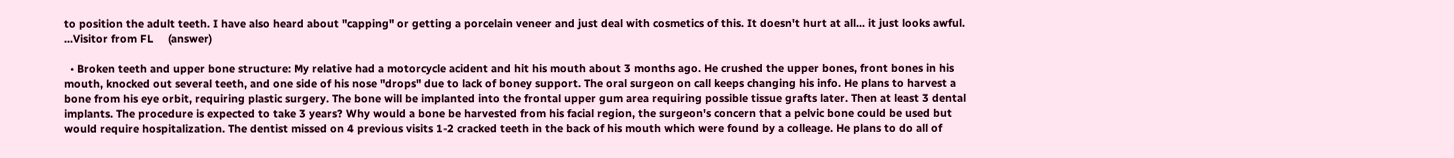to position the adult teeth. I have also heard about "capping" or getting a porcelain veneer and just deal with cosmetics of this. It doesn't hurt at all... it just looks awful. ...Visitor from FL     (answer)

  • Broken teeth and upper bone structure: My relative had a motorcycle acident and hit his mouth about 3 months ago. He crushed the upper bones, front bones in his mouth, knocked out several teeth, and one side of his nose "drops" due to lack of boney support. The oral surgeon on call keeps changing his info. He plans to harvest a bone from his eye orbit, requiring plastic surgery. The bone will be implanted into the frontal upper gum area requiring possible tissue grafts later. Then at least 3 dental implants. The procedure is expected to take 3 years? Why would a bone be harvested from his facial region, the surgeon's concern that a pelvic bone could be used but would require hospitalization. The dentist missed on 4 previous visits 1-2 cracked teeth in the back of his mouth which were found by a colleage. He plans to do all of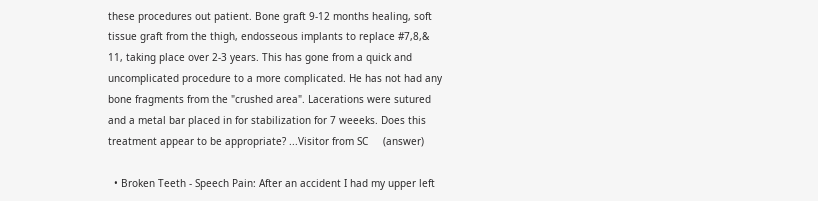these procedures out patient. Bone graft 9-12 months healing, soft tissue graft from the thigh, endosseous implants to replace #7,8,& 11, taking place over 2-3 years. This has gone from a quick and uncomplicated procedure to a more complicated. He has not had any bone fragments from the "crushed area". Lacerations were sutured and a metal bar placed in for stabilization for 7 weeeks. Does this treatment appear to be appropriate? ...Visitor from SC     (answer)

  • Broken Teeth - Speech Pain: After an accident I had my upper left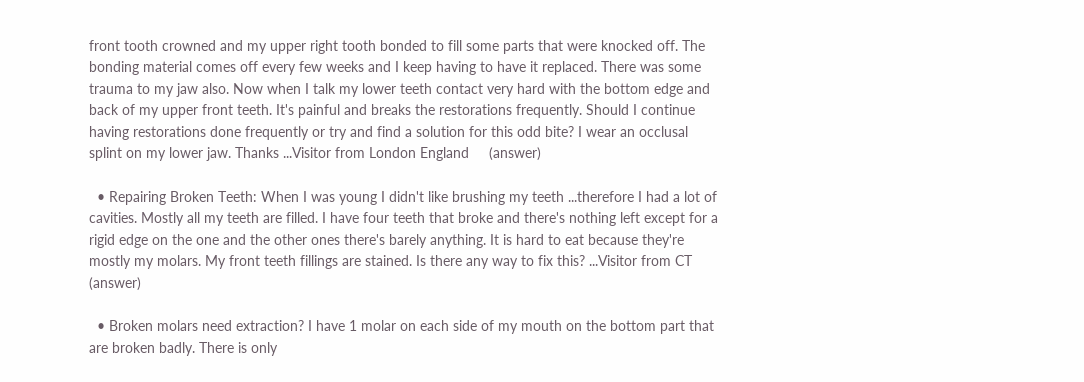front tooth crowned and my upper right tooth bonded to fill some parts that were knocked off. The bonding material comes off every few weeks and I keep having to have it replaced. There was some trauma to my jaw also. Now when I talk my lower teeth contact very hard with the bottom edge and back of my upper front teeth. It's painful and breaks the restorations frequently. Should I continue having restorations done frequently or try and find a solution for this odd bite? I wear an occlusal splint on my lower jaw. Thanks ...Visitor from London England     (answer)

  • Repairing Broken Teeth: When I was young I didn't like brushing my teeth ...therefore I had a lot of cavities. Mostly all my teeth are filled. I have four teeth that broke and there's nothing left except for a rigid edge on the one and the other ones there's barely anything. It is hard to eat because they're mostly my molars. My front teeth fillings are stained. Is there any way to fix this? ...Visitor from CT     (answer)

  • Broken molars need extraction? I have 1 molar on each side of my mouth on the bottom part that are broken badly. There is only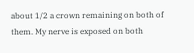about 1/2 a crown remaining on both of them. My nerve is exposed on both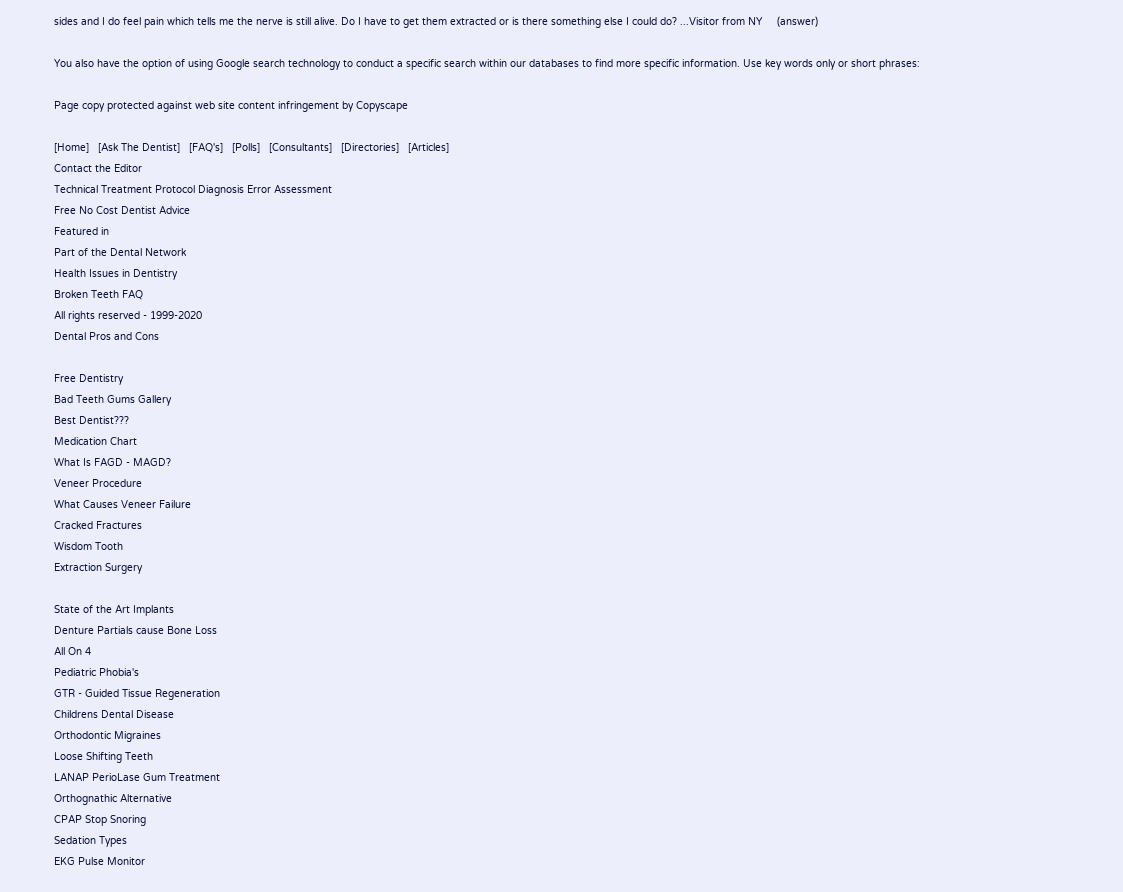sides and I do feel pain which tells me the nerve is still alive. Do I have to get them extracted or is there something else I could do? ...Visitor from NY     (answer)

You also have the option of using Google search technology to conduct a specific search within our databases to find more specific information. Use key words only or short phrases:

Page copy protected against web site content infringement by Copyscape

[Home]   [Ask The Dentist]   [FAQ's]   [Polls]   [Consultants]   [Directories]   [Articles]
Contact the Editor
Technical Treatment Protocol Diagnosis Error Assessment
Free No Cost Dentist Advice
Featured in
Part of the Dental Network
Health Issues in Dentistry
Broken Teeth FAQ
All rights reserved - 1999-2020
Dental Pros and Cons

Free Dentistry
Bad Teeth Gums Gallery
Best Dentist???
Medication Chart
What Is FAGD - MAGD?
Veneer Procedure
What Causes Veneer Failure
Cracked Fractures
Wisdom Tooth
Extraction Surgery

State of the Art Implants
Denture Partials cause Bone Loss
All On 4
Pediatric Phobia's
GTR - Guided Tissue Regeneration
Childrens Dental Disease
Orthodontic Migraines
Loose Shifting Teeth
LANAP PerioLase Gum Treatment
Orthognathic Alternative
CPAP Stop Snoring
Sedation Types
EKG Pulse Monitor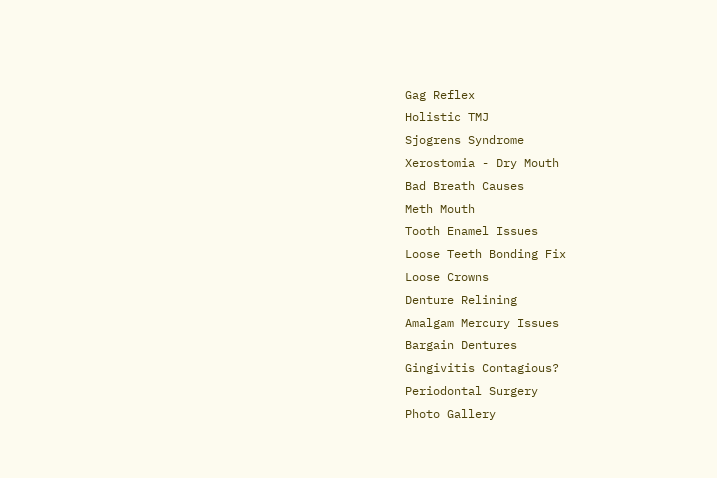Gag Reflex
Holistic TMJ
Sjogrens Syndrome
Xerostomia - Dry Mouth
Bad Breath Causes
Meth Mouth
Tooth Enamel Issues
Loose Teeth Bonding Fix
Loose Crowns
Denture Relining
Amalgam Mercury Issues
Bargain Dentures
Gingivitis Contagious?
Periodontal Surgery
Photo Gallery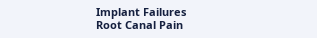Implant Failures
Root Canal Pain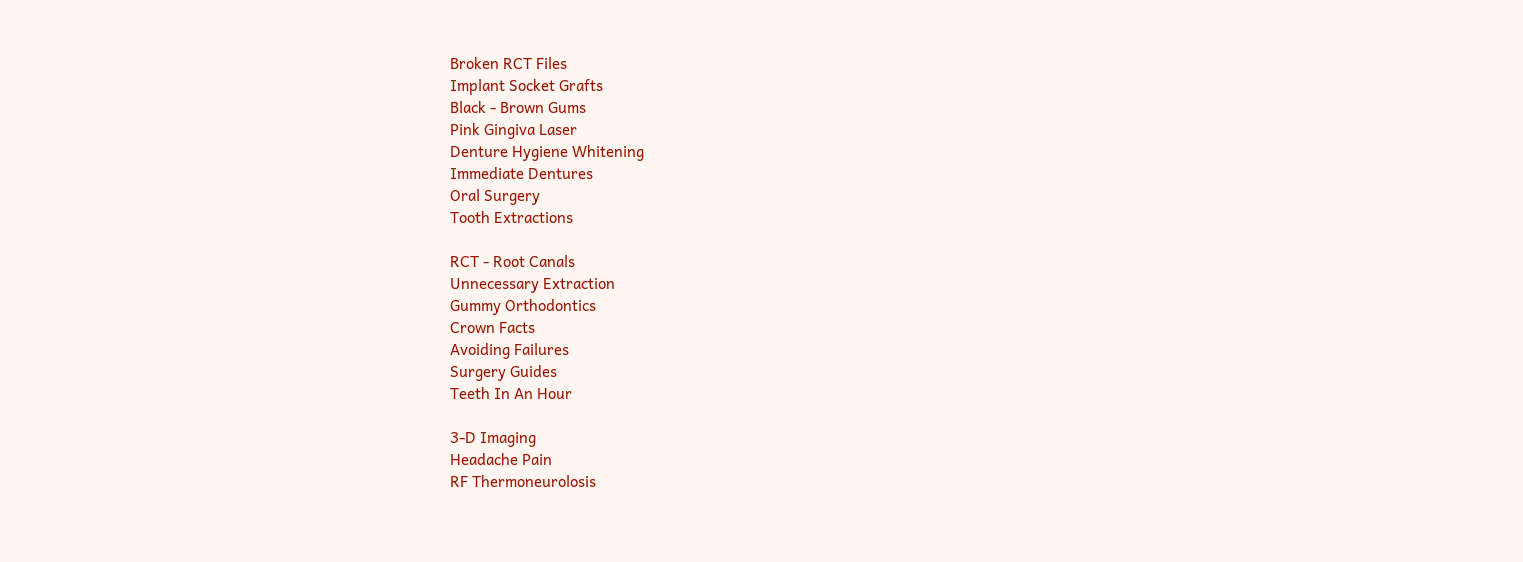Broken RCT Files
Implant Socket Grafts
Black - Brown Gums
Pink Gingiva Laser
Denture Hygiene Whitening
Immediate Dentures
Oral Surgery
Tooth Extractions

RCT - Root Canals
Unnecessary Extraction
Gummy Orthodontics
Crown Facts
Avoiding Failures
Surgery Guides
Teeth In An Hour

3-D Imaging
Headache Pain
RF Thermoneurolosis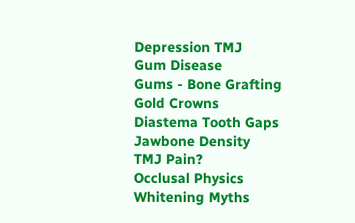Depression TMJ
Gum Disease
Gums - Bone Grafting
Gold Crowns
Diastema Tooth Gaps
Jawbone Density
TMJ Pain?
Occlusal Physics
Whitening Myths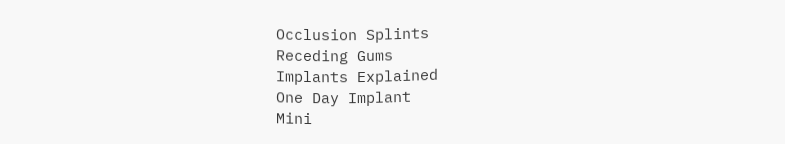Occlusion Splints
Receding Gums
Implants Explained
One Day Implant
Mini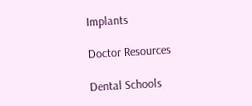Implants

Doctor Resources

Dental Schools